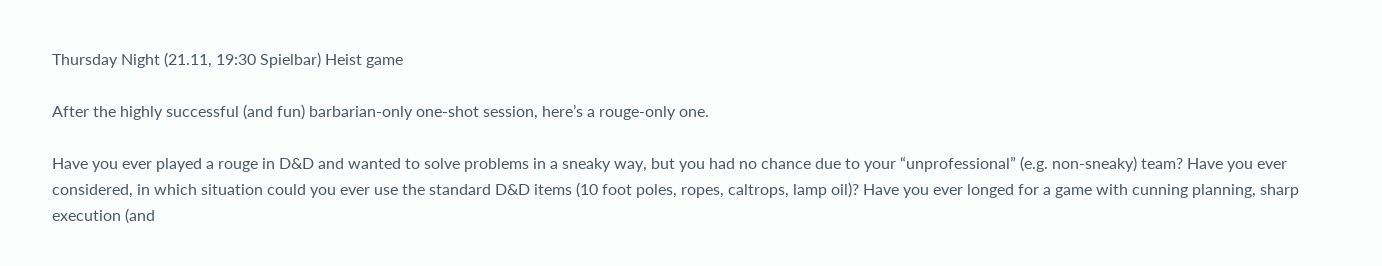Thursday Night (21.11, 19:30 Spielbar) Heist game

After the highly successful (and fun) barbarian-only one-shot session, here’s a rouge-only one.

Have you ever played a rouge in D&D and wanted to solve problems in a sneaky way, but you had no chance due to your “unprofessional” (e.g. non-sneaky) team? Have you ever considered, in which situation could you ever use the standard D&D items (10 foot poles, ropes, caltrops, lamp oil)? Have you ever longed for a game with cunning planning, sharp execution (and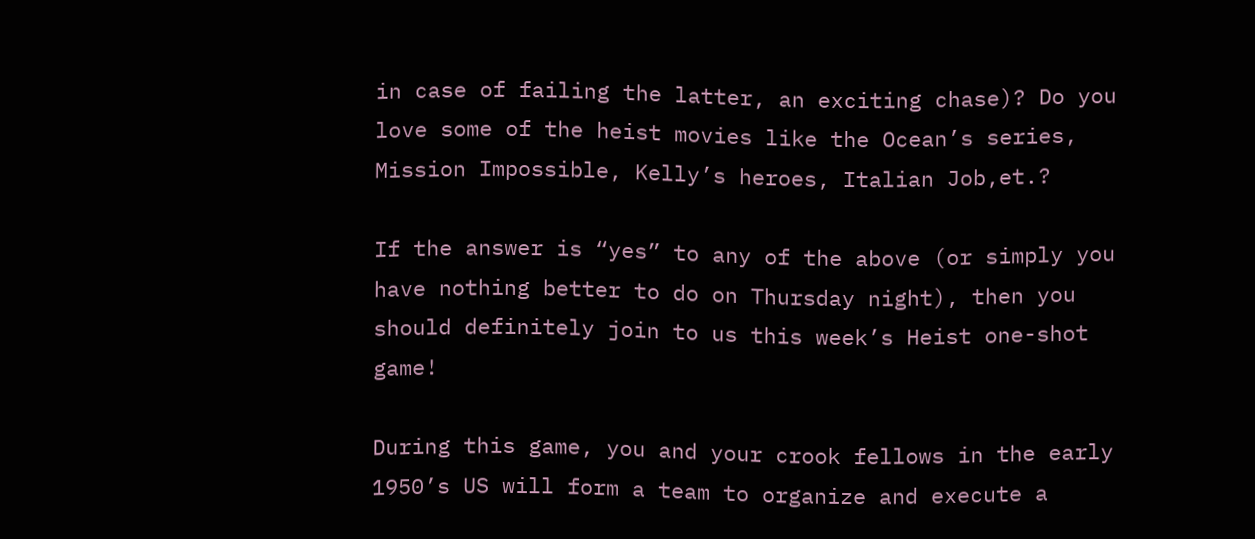in case of failing the latter, an exciting chase)? Do you love some of the heist movies like the Ocean’s series, Mission Impossible, Kelly’s heroes, Italian Job,et.?

If the answer is “yes” to any of the above (or simply you have nothing better to do on Thursday night), then you should definitely join to us this week’s Heist one-shot game!

During this game, you and your crook fellows in the early 1950’s US will form a team to organize and execute a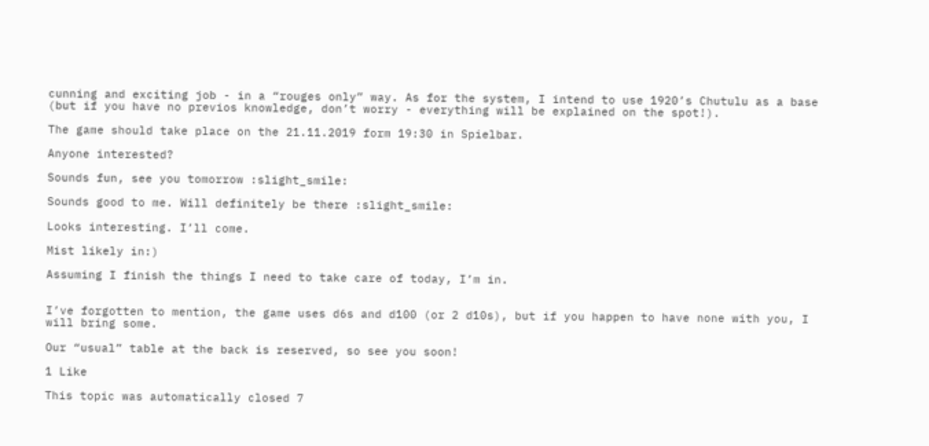cunning and exciting job - in a “rouges only” way. As for the system, I intend to use 1920’s Chutulu as a base (but if you have no previos knowledge, don’t worry - everything will be explained on the spot!).

The game should take place on the 21.11.2019 form 19:30 in Spielbar.

Anyone interested?

Sounds fun, see you tomorrow :slight_smile:

Sounds good to me. Will definitely be there :slight_smile:

Looks interesting. I’ll come.

Mist likely in:)

Assuming I finish the things I need to take care of today, I’m in.


I’ve forgotten to mention, the game uses d6s and d100 (or 2 d10s), but if you happen to have none with you, I will bring some.

Our “usual” table at the back is reserved, so see you soon!

1 Like

This topic was automatically closed 7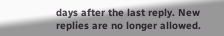days after the last reply. New replies are no longer allowed.